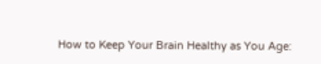How to Keep Your Brain Healthy as You Age: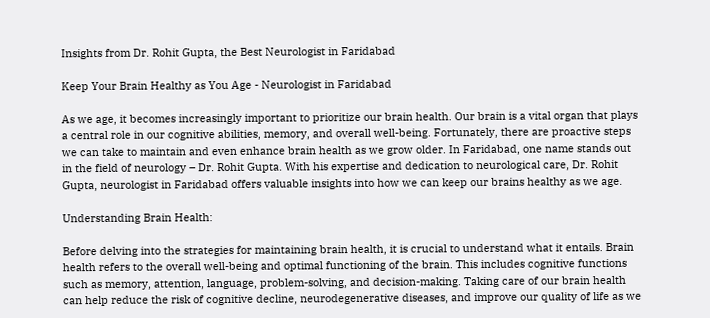Insights from Dr. Rohit Gupta, the Best Neurologist in Faridabad

Keep Your Brain Healthy as You Age - Neurologist in Faridabad

As we age, it becomes increasingly important to prioritize our brain health. Our brain is a vital organ that plays a central role in our cognitive abilities, memory, and overall well-being. Fortunately, there are proactive steps we can take to maintain and even enhance brain health as we grow older. In Faridabad, one name stands out in the field of neurology – Dr. Rohit Gupta. With his expertise and dedication to neurological care, Dr. Rohit Gupta, neurologist in Faridabad offers valuable insights into how we can keep our brains healthy as we age.

Understanding Brain Health:

Before delving into the strategies for maintaining brain health, it is crucial to understand what it entails. Brain health refers to the overall well-being and optimal functioning of the brain. This includes cognitive functions such as memory, attention, language, problem-solving, and decision-making. Taking care of our brain health can help reduce the risk of cognitive decline, neurodegenerative diseases, and improve our quality of life as we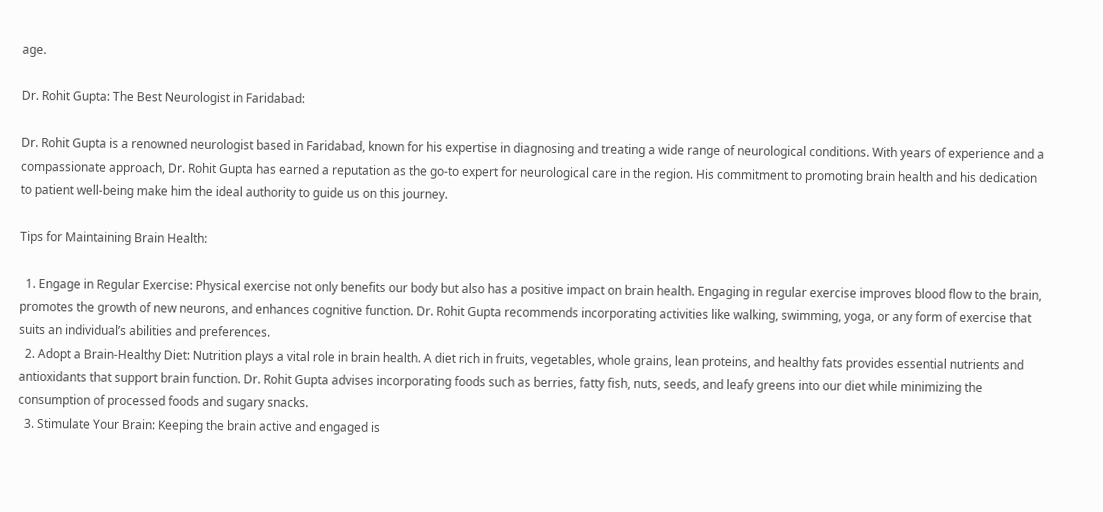age.

Dr. Rohit Gupta: The Best Neurologist in Faridabad:

Dr. Rohit Gupta is a renowned neurologist based in Faridabad, known for his expertise in diagnosing and treating a wide range of neurological conditions. With years of experience and a compassionate approach, Dr. Rohit Gupta has earned a reputation as the go-to expert for neurological care in the region. His commitment to promoting brain health and his dedication to patient well-being make him the ideal authority to guide us on this journey.

Tips for Maintaining Brain Health:

  1. Engage in Regular Exercise: Physical exercise not only benefits our body but also has a positive impact on brain health. Engaging in regular exercise improves blood flow to the brain, promotes the growth of new neurons, and enhances cognitive function. Dr. Rohit Gupta recommends incorporating activities like walking, swimming, yoga, or any form of exercise that suits an individual’s abilities and preferences.
  2. Adopt a Brain-Healthy Diet: Nutrition plays a vital role in brain health. A diet rich in fruits, vegetables, whole grains, lean proteins, and healthy fats provides essential nutrients and antioxidants that support brain function. Dr. Rohit Gupta advises incorporating foods such as berries, fatty fish, nuts, seeds, and leafy greens into our diet while minimizing the consumption of processed foods and sugary snacks.
  3. Stimulate Your Brain: Keeping the brain active and engaged is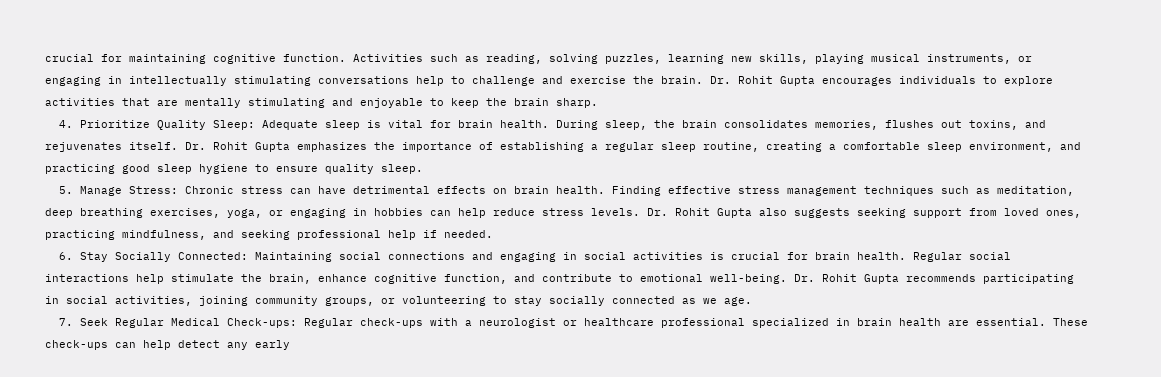crucial for maintaining cognitive function. Activities such as reading, solving puzzles, learning new skills, playing musical instruments, or engaging in intellectually stimulating conversations help to challenge and exercise the brain. Dr. Rohit Gupta encourages individuals to explore activities that are mentally stimulating and enjoyable to keep the brain sharp.
  4. Prioritize Quality Sleep: Adequate sleep is vital for brain health. During sleep, the brain consolidates memories, flushes out toxins, and rejuvenates itself. Dr. Rohit Gupta emphasizes the importance of establishing a regular sleep routine, creating a comfortable sleep environment, and practicing good sleep hygiene to ensure quality sleep.
  5. Manage Stress: Chronic stress can have detrimental effects on brain health. Finding effective stress management techniques such as meditation, deep breathing exercises, yoga, or engaging in hobbies can help reduce stress levels. Dr. Rohit Gupta also suggests seeking support from loved ones, practicing mindfulness, and seeking professional help if needed.
  6. Stay Socially Connected: Maintaining social connections and engaging in social activities is crucial for brain health. Regular social interactions help stimulate the brain, enhance cognitive function, and contribute to emotional well-being. Dr. Rohit Gupta recommends participating in social activities, joining community groups, or volunteering to stay socially connected as we age.
  7. Seek Regular Medical Check-ups: Regular check-ups with a neurologist or healthcare professional specialized in brain health are essential. These check-ups can help detect any early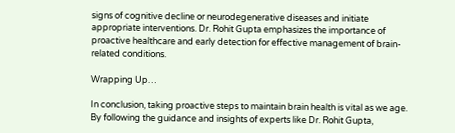signs of cognitive decline or neurodegenerative diseases and initiate appropriate interventions. Dr. Rohit Gupta emphasizes the importance of proactive healthcare and early detection for effective management of brain-related conditions.

Wrapping Up…

In conclusion, taking proactive steps to maintain brain health is vital as we age. By following the guidance and insights of experts like Dr. Rohit Gupta,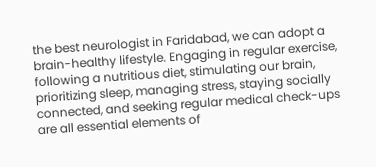the best neurologist in Faridabad, we can adopt a brain-healthy lifestyle. Engaging in regular exercise, following a nutritious diet, stimulating our brain, prioritizing sleep, managing stress, staying socially connected, and seeking regular medical check-ups are all essential elements of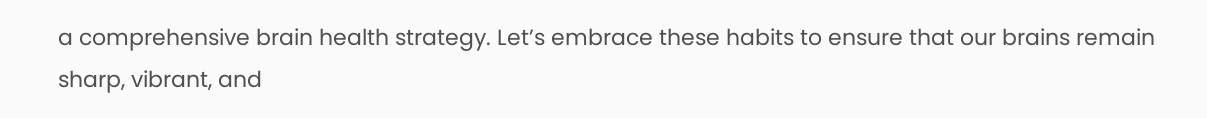a comprehensive brain health strategy. Let’s embrace these habits to ensure that our brains remain sharp, vibrant, and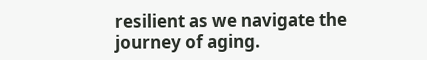resilient as we navigate the journey of aging.